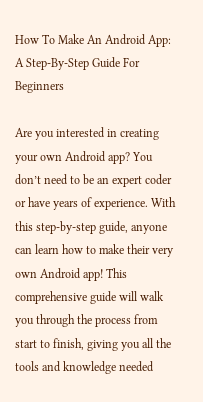How To Make An Android App: A Step-By-Step Guide For Beginners

Are you interested in creating your own Android app? You don’t need to be an expert coder or have years of experience. With this step-by-step guide, anyone can learn how to make their very own Android app! This comprehensive guide will walk you through the process from start to finish, giving you all the tools and knowledge needed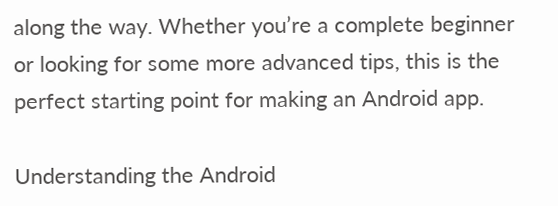along the way. Whether you’re a complete beginner or looking for some more advanced tips, this is the perfect starting point for making an Android app.

Understanding the Android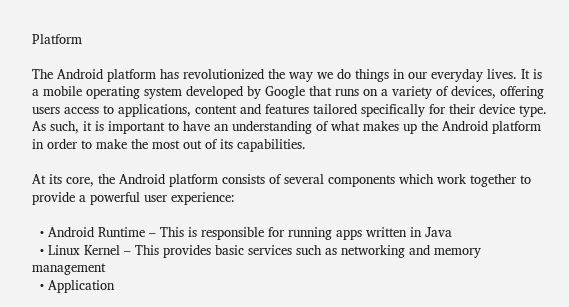Platform

The Android platform has revolutionized the way we do things in our everyday lives. It is a mobile operating system developed by Google that runs on a variety of devices, offering users access to applications, content and features tailored specifically for their device type. As such, it is important to have an understanding of what makes up the Android platform in order to make the most out of its capabilities.

At its core, the Android platform consists of several components which work together to provide a powerful user experience:

  • Android Runtime – This is responsible for running apps written in Java
  • Linux Kernel – This provides basic services such as networking and memory management
  • Application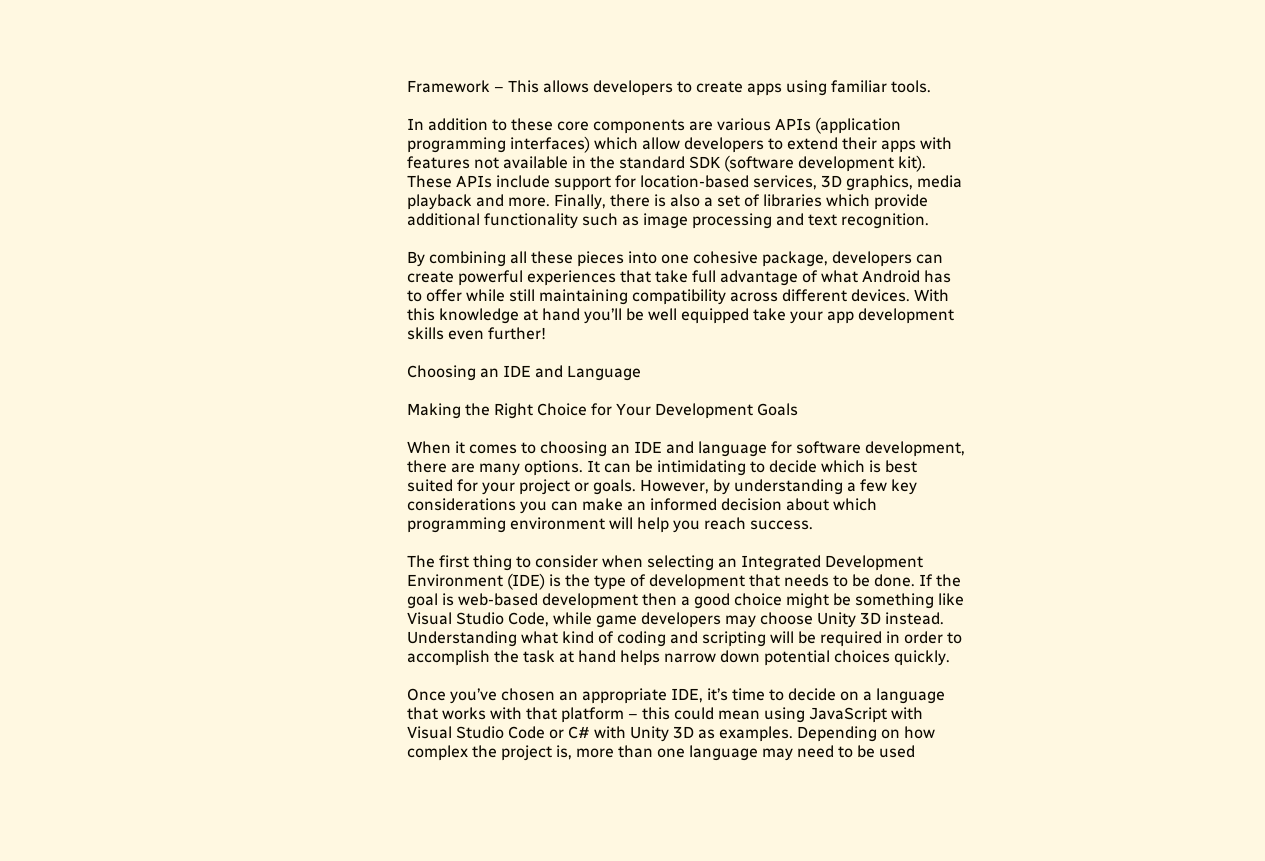Framework – This allows developers to create apps using familiar tools.

In addition to these core components are various APIs (application programming interfaces) which allow developers to extend their apps with features not available in the standard SDK (software development kit). These APIs include support for location-based services, 3D graphics, media playback and more. Finally, there is also a set of libraries which provide additional functionality such as image processing and text recognition.

By combining all these pieces into one cohesive package, developers can create powerful experiences that take full advantage of what Android has to offer while still maintaining compatibility across different devices. With this knowledge at hand you’ll be well equipped take your app development skills even further!

Choosing an IDE and Language

Making the Right Choice for Your Development Goals

When it comes to choosing an IDE and language for software development, there are many options. It can be intimidating to decide which is best suited for your project or goals. However, by understanding a few key considerations you can make an informed decision about which programming environment will help you reach success.

The first thing to consider when selecting an Integrated Development Environment (IDE) is the type of development that needs to be done. If the goal is web-based development then a good choice might be something like Visual Studio Code, while game developers may choose Unity 3D instead. Understanding what kind of coding and scripting will be required in order to accomplish the task at hand helps narrow down potential choices quickly.

Once you’ve chosen an appropriate IDE, it’s time to decide on a language that works with that platform – this could mean using JavaScript with Visual Studio Code or C# with Unity 3D as examples. Depending on how complex the project is, more than one language may need to be used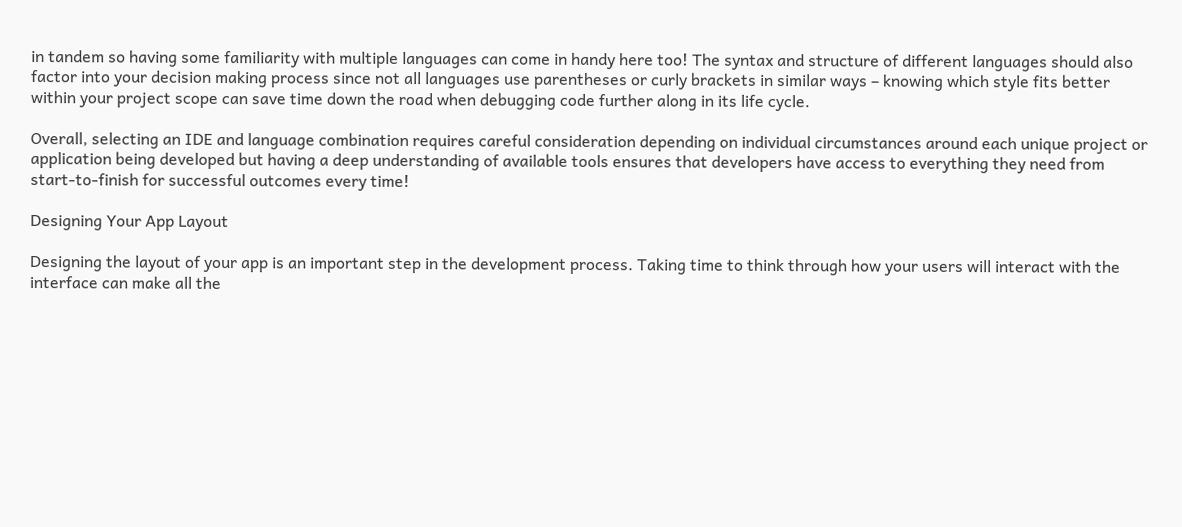in tandem so having some familiarity with multiple languages can come in handy here too! The syntax and structure of different languages should also factor into your decision making process since not all languages use parentheses or curly brackets in similar ways – knowing which style fits better within your project scope can save time down the road when debugging code further along in its life cycle.

Overall, selecting an IDE and language combination requires careful consideration depending on individual circumstances around each unique project or application being developed but having a deep understanding of available tools ensures that developers have access to everything they need from start-to-finish for successful outcomes every time!

Designing Your App Layout

Designing the layout of your app is an important step in the development process. Taking time to think through how your users will interact with the interface can make all the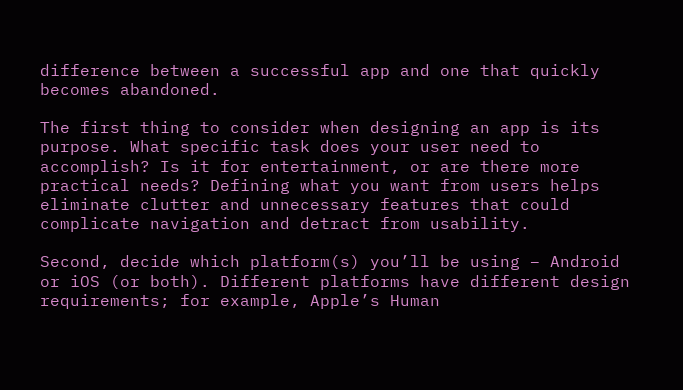difference between a successful app and one that quickly becomes abandoned.

The first thing to consider when designing an app is its purpose. What specific task does your user need to accomplish? Is it for entertainment, or are there more practical needs? Defining what you want from users helps eliminate clutter and unnecessary features that could complicate navigation and detract from usability.

Second, decide which platform(s) you’ll be using – Android or iOS (or both). Different platforms have different design requirements; for example, Apple’s Human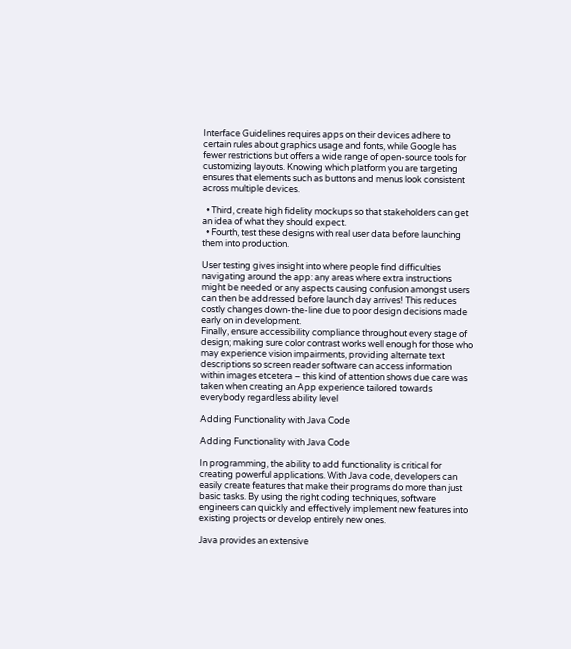Interface Guidelines requires apps on their devices adhere to certain rules about graphics usage and fonts, while Google has fewer restrictions but offers a wide range of open-source tools for customizing layouts. Knowing which platform you are targeting ensures that elements such as buttons and menus look consistent across multiple devices.

  • Third, create high fidelity mockups so that stakeholders can get an idea of what they should expect.
  • Fourth, test these designs with real user data before launching them into production.

User testing gives insight into where people find difficulties navigating around the app: any areas where extra instructions might be needed or any aspects causing confusion amongst users can then be addressed before launch day arrives! This reduces costly changes down-the-line due to poor design decisions made early on in development.
Finally, ensure accessibility compliance throughout every stage of design; making sure color contrast works well enough for those who may experience vision impairments, providing alternate text descriptions so screen reader software can access information within images etcetera – this kind of attention shows due care was taken when creating an App experience tailored towards everybody regardless ability level

Adding Functionality with Java Code

Adding Functionality with Java Code

In programming, the ability to add functionality is critical for creating powerful applications. With Java code, developers can easily create features that make their programs do more than just basic tasks. By using the right coding techniques, software engineers can quickly and effectively implement new features into existing projects or develop entirely new ones.

Java provides an extensive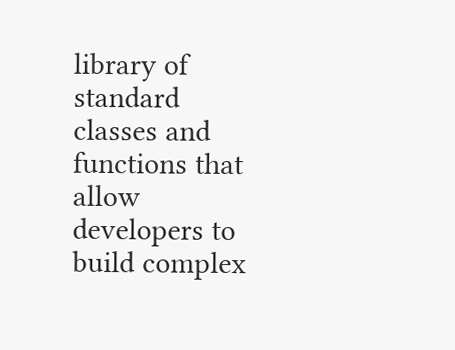library of standard classes and functions that allow developers to build complex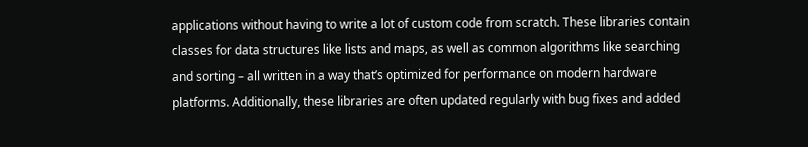applications without having to write a lot of custom code from scratch. These libraries contain classes for data structures like lists and maps, as well as common algorithms like searching and sorting – all written in a way that’s optimized for performance on modern hardware platforms. Additionally, these libraries are often updated regularly with bug fixes and added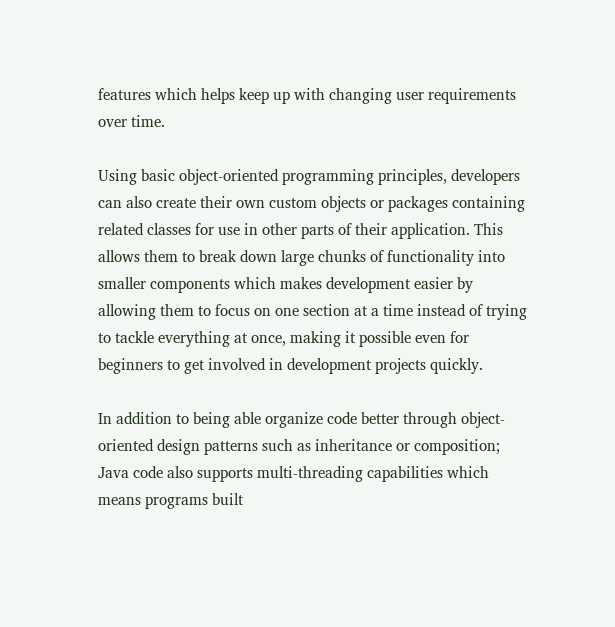features which helps keep up with changing user requirements over time.

Using basic object-oriented programming principles, developers can also create their own custom objects or packages containing related classes for use in other parts of their application. This allows them to break down large chunks of functionality into smaller components which makes development easier by allowing them to focus on one section at a time instead of trying to tackle everything at once, making it possible even for beginners to get involved in development projects quickly.

In addition to being able organize code better through object-oriented design patterns such as inheritance or composition; Java code also supports multi-threading capabilities which means programs built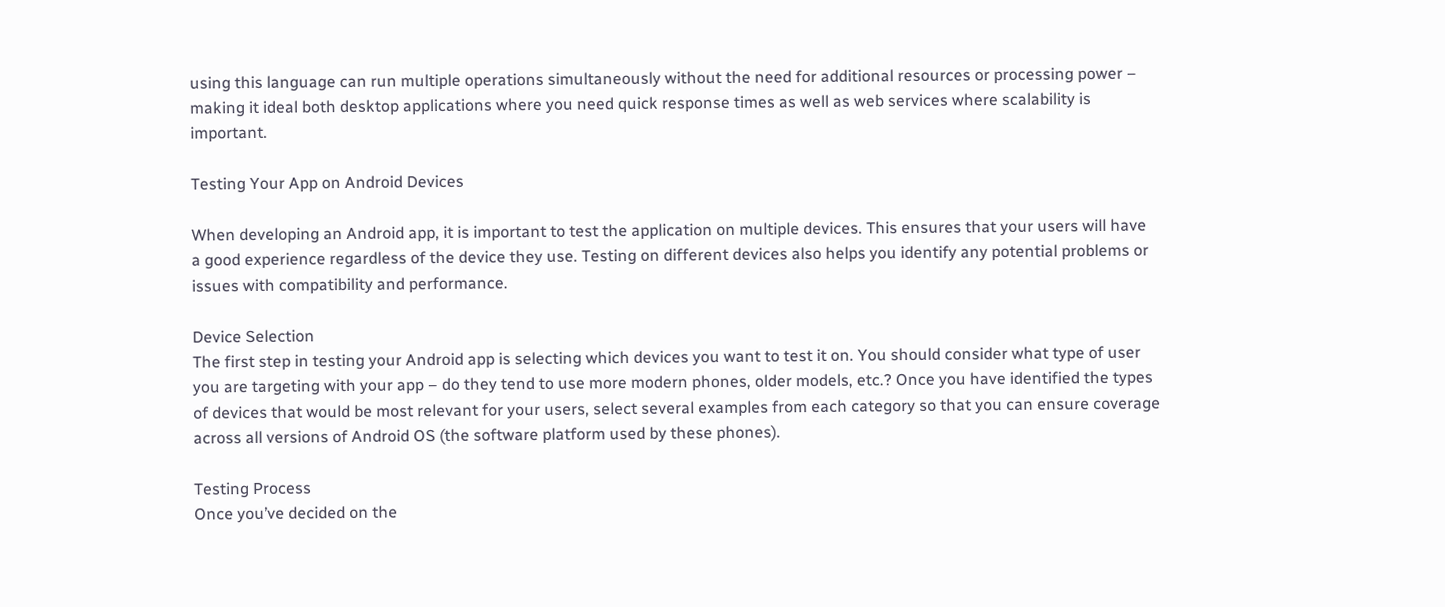using this language can run multiple operations simultaneously without the need for additional resources or processing power – making it ideal both desktop applications where you need quick response times as well as web services where scalability is important.

Testing Your App on Android Devices

When developing an Android app, it is important to test the application on multiple devices. This ensures that your users will have a good experience regardless of the device they use. Testing on different devices also helps you identify any potential problems or issues with compatibility and performance.

Device Selection
The first step in testing your Android app is selecting which devices you want to test it on. You should consider what type of user you are targeting with your app – do they tend to use more modern phones, older models, etc.? Once you have identified the types of devices that would be most relevant for your users, select several examples from each category so that you can ensure coverage across all versions of Android OS (the software platform used by these phones).

Testing Process
Once you’ve decided on the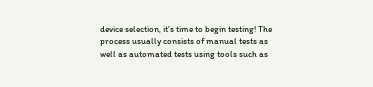device selection, it’s time to begin testing! The process usually consists of manual tests as well as automated tests using tools such as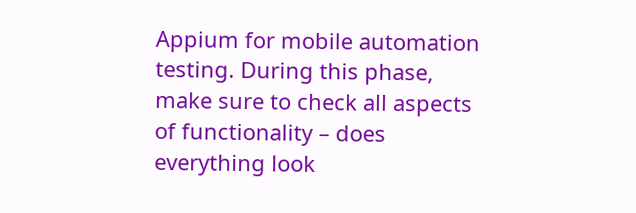Appium for mobile automation testing. During this phase, make sure to check all aspects of functionality – does everything look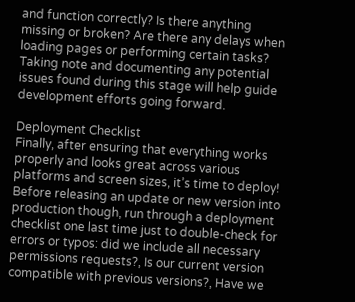and function correctly? Is there anything missing or broken? Are there any delays when loading pages or performing certain tasks? Taking note and documenting any potential issues found during this stage will help guide development efforts going forward.

Deployment Checklist
Finally, after ensuring that everything works properly and looks great across various platforms and screen sizes, it’s time to deploy! Before releasing an update or new version into production though, run through a deployment checklist one last time just to double-check for errors or typos: did we include all necessary permissions requests?, Is our current version compatible with previous versions?, Have we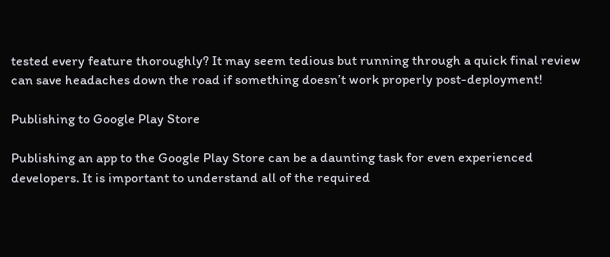tested every feature thoroughly? It may seem tedious but running through a quick final review can save headaches down the road if something doesn’t work properly post-deployment!

Publishing to Google Play Store

Publishing an app to the Google Play Store can be a daunting task for even experienced developers. It is important to understand all of the required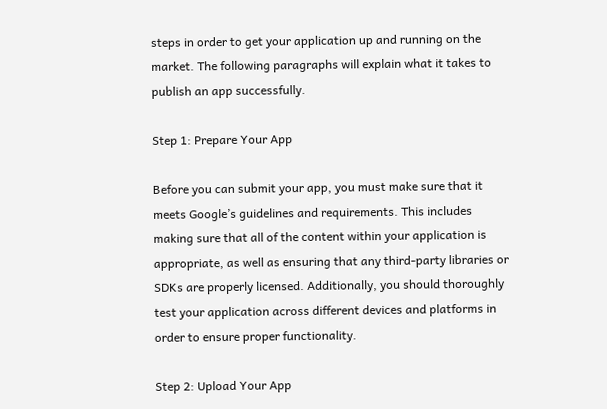steps in order to get your application up and running on the market. The following paragraphs will explain what it takes to publish an app successfully.

Step 1: Prepare Your App

Before you can submit your app, you must make sure that it meets Google’s guidelines and requirements. This includes making sure that all of the content within your application is appropriate, as well as ensuring that any third-party libraries or SDKs are properly licensed. Additionally, you should thoroughly test your application across different devices and platforms in order to ensure proper functionality.

Step 2: Upload Your App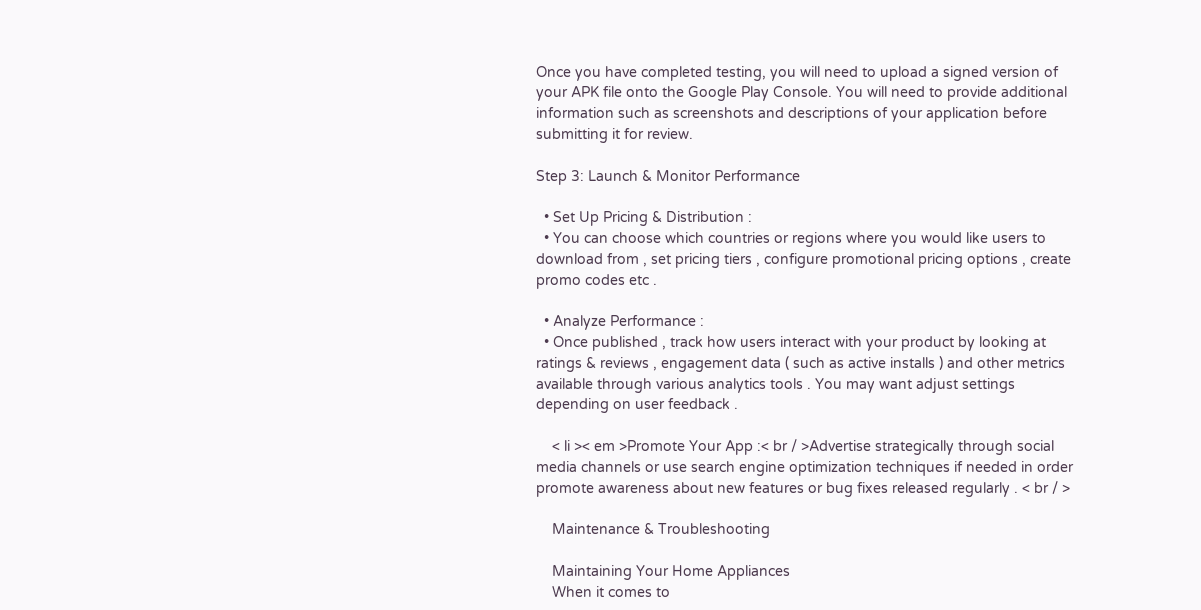Once you have completed testing, you will need to upload a signed version of your APK file onto the Google Play Console. You will need to provide additional information such as screenshots and descriptions of your application before submitting it for review.

Step 3: Launch & Monitor Performance

  • Set Up Pricing & Distribution :
  • You can choose which countries or regions where you would like users to download from , set pricing tiers , configure promotional pricing options , create promo codes etc .

  • Analyze Performance :
  • Once published , track how users interact with your product by looking at ratings & reviews , engagement data ( such as active installs ) and other metrics available through various analytics tools . You may want adjust settings depending on user feedback .

    < li >< em >Promote Your App :< br / >Advertise strategically through social media channels or use search engine optimization techniques if needed in order promote awareness about new features or bug fixes released regularly . < br / >

    Maintenance & Troubleshooting

    Maintaining Your Home Appliances
    When it comes to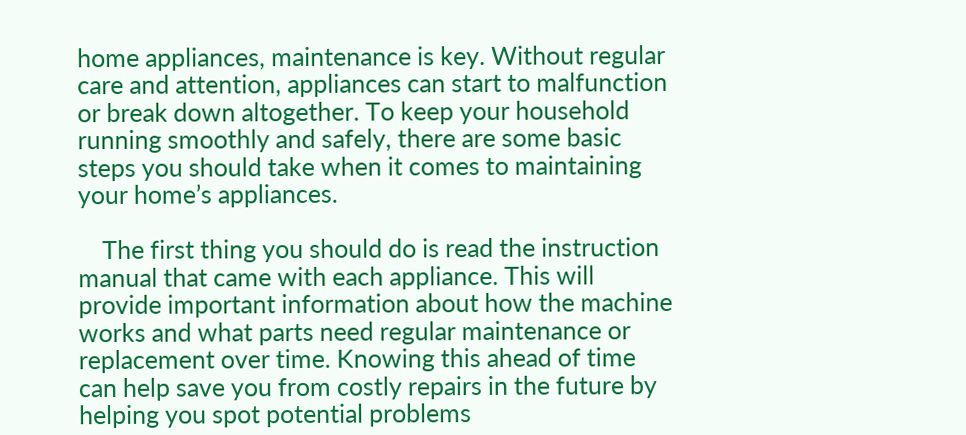home appliances, maintenance is key. Without regular care and attention, appliances can start to malfunction or break down altogether. To keep your household running smoothly and safely, there are some basic steps you should take when it comes to maintaining your home’s appliances.

    The first thing you should do is read the instruction manual that came with each appliance. This will provide important information about how the machine works and what parts need regular maintenance or replacement over time. Knowing this ahead of time can help save you from costly repairs in the future by helping you spot potential problems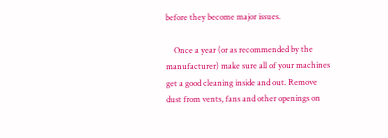before they become major issues.

    Once a year (or as recommended by the manufacturer) make sure all of your machines get a good cleaning inside and out. Remove dust from vents, fans and other openings on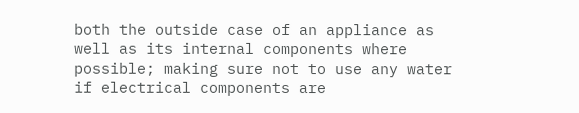both the outside case of an appliance as well as its internal components where possible; making sure not to use any water if electrical components are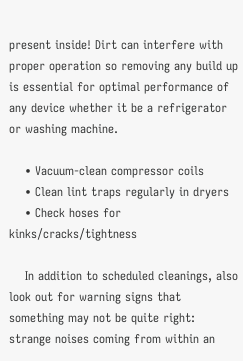present inside! Dirt can interfere with proper operation so removing any build up is essential for optimal performance of any device whether it be a refrigerator or washing machine.

    • Vacuum-clean compressor coils
    • Clean lint traps regularly in dryers
    • Check hoses for kinks/cracks/tightness

    In addition to scheduled cleanings, also look out for warning signs that something may not be quite right: strange noises coming from within an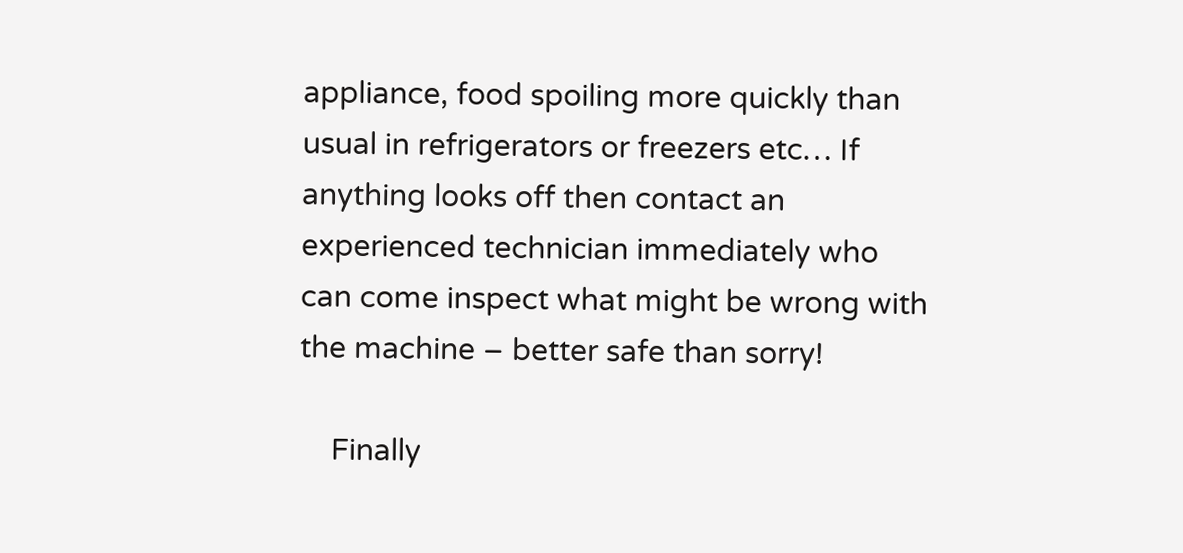appliance, food spoiling more quickly than usual in refrigerators or freezers etc… If anything looks off then contact an experienced technician immediately who can come inspect what might be wrong with the machine – better safe than sorry!

    Finally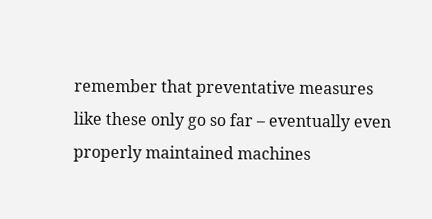remember that preventative measures like these only go so far – eventually even properly maintained machines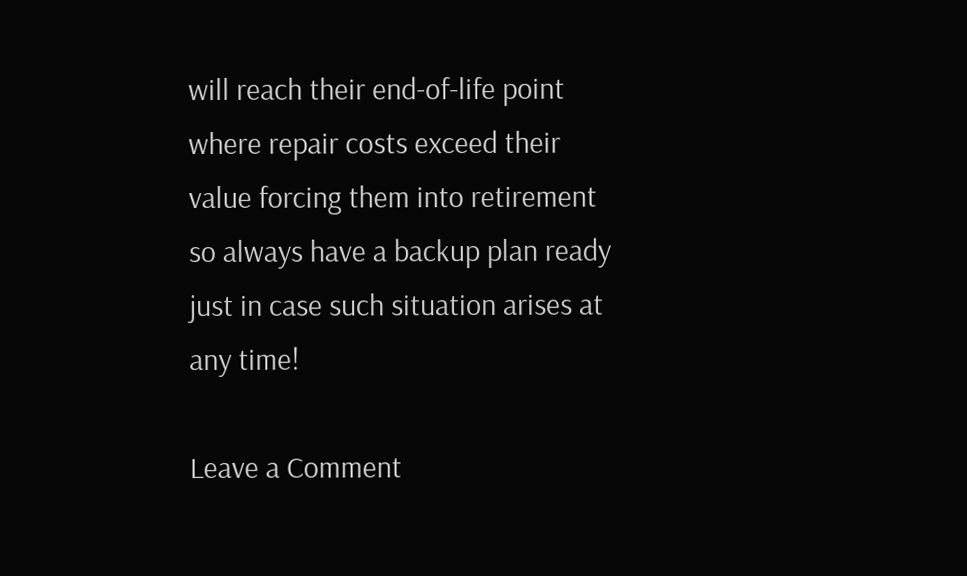will reach their end-of-life point where repair costs exceed their value forcing them into retirement so always have a backup plan ready just in case such situation arises at any time!

Leave a Comment